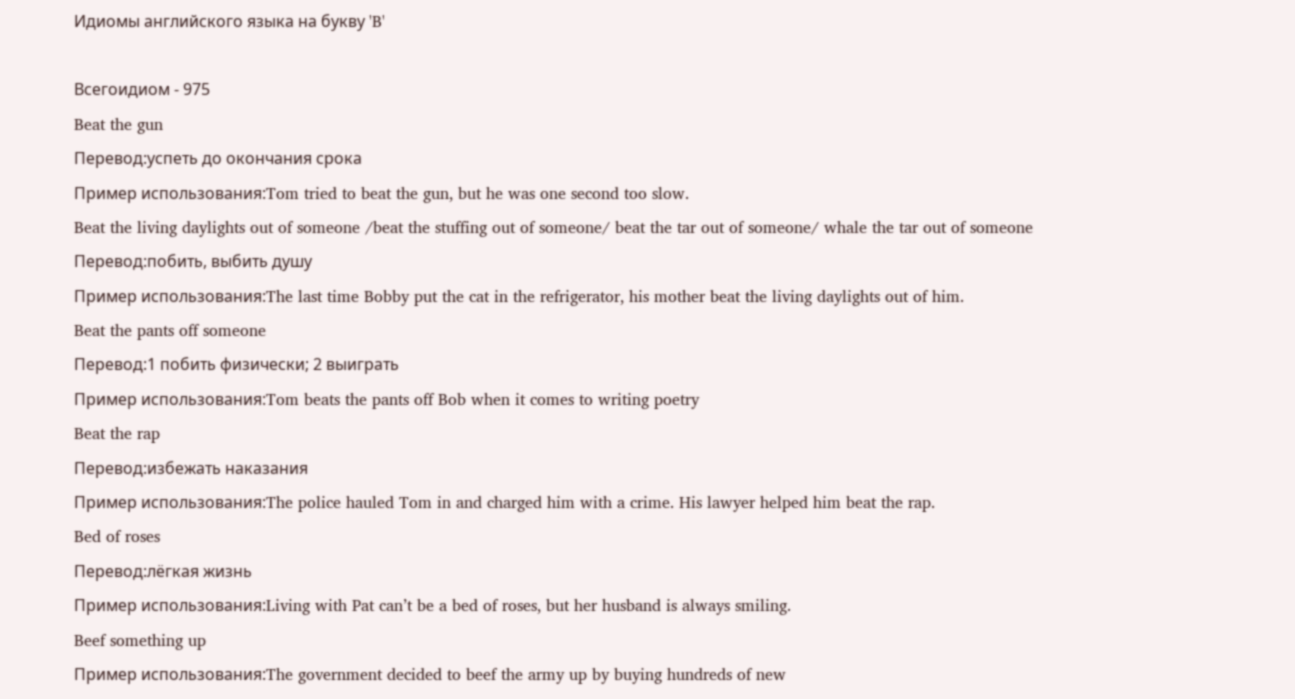Идиомы английского языка на букву 'B'

Всегоидиом - 975
Beat the gun
Перевод:успеть до окончания срока
Пример использования:Tom tried to beat the gun, but he was one second too slow.
Beat the living daylights out of someone /beat the stuffing out of someone/ beat the tar out of someone/ whale the tar out of someone
Перевод:побить, выбить душу
Пример использования:The last time Bobby put the cat in the refrigerator, his mother beat the living daylights out of him.
Beat the pants off someone
Перевод:1 побить физически; 2 выиграть
Пример использования:Tom beats the pants off Bob when it comes to writing poetry
Beat the rap
Перевод:избежать наказания
Пример использования:The police hauled Tom in and charged him with a crime. His lawyer helped him beat the rap.
Bed of roses
Перевод:лёгкая жизнь
Пример использования:Living with Pat can’t be a bed of roses, but her husband is always smiling.
Beef something up
Пример использования:The government decided to beef the army up by buying hundreds of new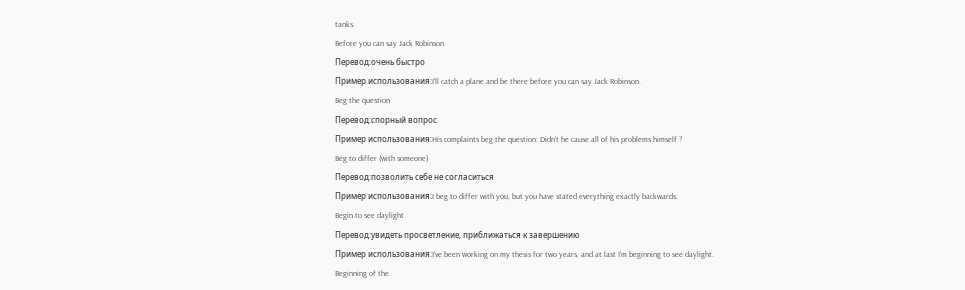tanks.
Before you can say Jack Robinson
Перевод:очень быстро
Пример использования:I’ll catch a plane and be there before you can say Jack Robinson.
Beg the question
Перевод:спорный вопрос
Пример использования:His complaints beg the question: Didn’t he cause all of his problems himself ?
Beg to differ (with someone)
Перевод:позволить себе не согласиться
Пример использования:I beg to differ with you, but you have stated everything exactly backwards.
Begin to see daylight
Перевод:увидеть просветление, приближаться к завершению
Пример использования:I’ve been working on my thesis for two years, and at last I’m beginning to see daylight.
Beginning of the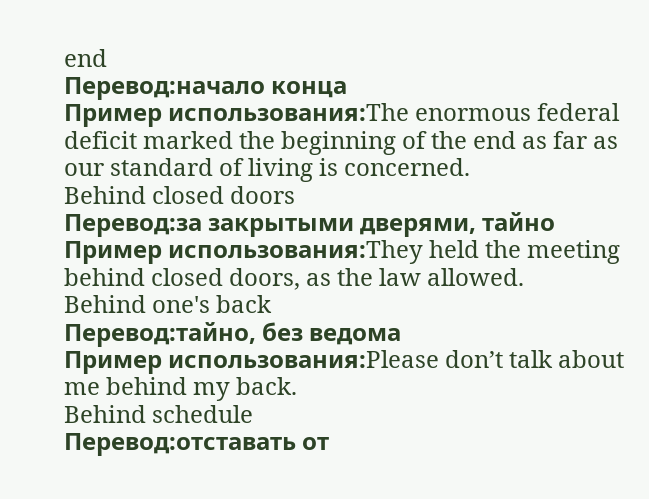end
Перевод:начало конца
Пример использования:The enormous federal deficit marked the beginning of the end as far as our standard of living is concerned.
Behind closed doors
Перевод:за закрытыми дверями, тайно
Пример использования:They held the meeting behind closed doors, as the law allowed.
Behind one's back
Перевод:тайно, без ведома
Пример использования:Please don’t talk about me behind my back.
Behind schedule
Перевод:отставать от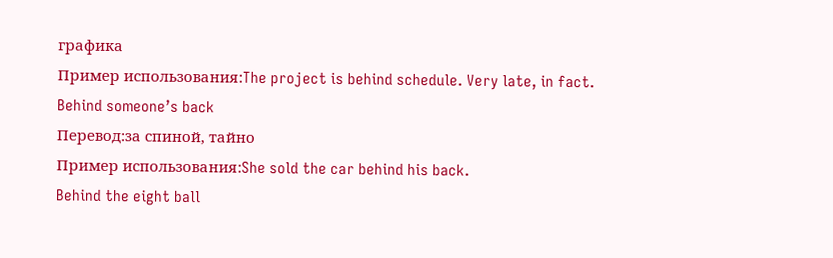графика
Пример использования:The project is behind schedule. Very late, in fact.
Behind someone’s back
Перевод:за спиной, тайно
Пример использования:She sold the car behind his back.
Behind the eight ball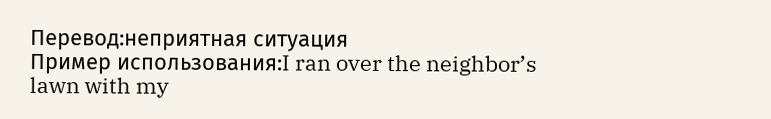Перевод:неприятная ситуация
Пример использования:I ran over the neighbor’s lawn with my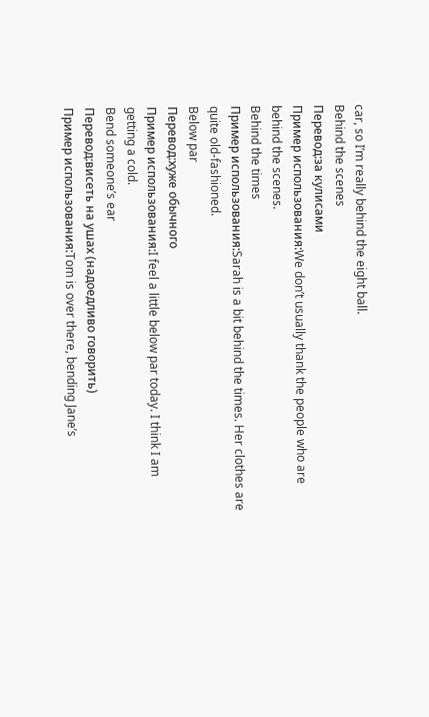car, so I’m really behind the eight ball.
Behind the scenes
Перевод:за кулисами
Пример использования:We don’t usually thank the people who are behind the scenes.
Behind the times
Пример использования:Sarah is a bit behind the times. Her clothes are quite old-fashioned.
Below par
Перевод:хуже обычного
Пример использования:I feel a little below par today. I think I am getting a cold.
Bend someone’s ear
Перевод:висеть на ушах (надоедливо говорить)
Пример использования:Tom is over there, bending Jane’s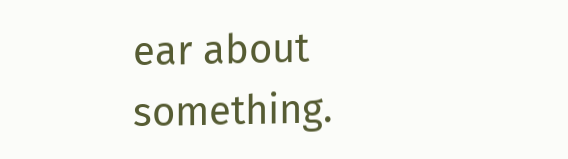ear about something.